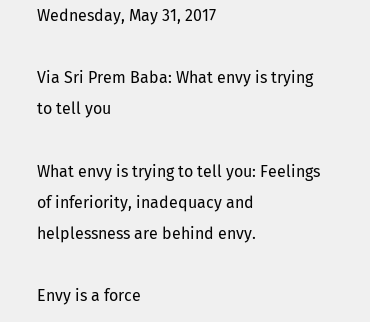Wednesday, May 31, 2017

Via Sri Prem Baba: What envy is trying to tell you

What envy is trying to tell you: Feelings of inferiority, inadequacy and helplessness are behind envy.

Envy is a force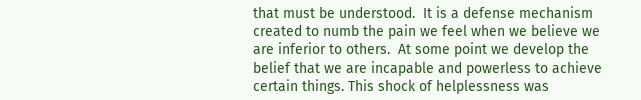that must be understood.  It is a defense mechanism created to numb the pain we feel when we believe we are inferior to others.  At some point we develop the belief that we are incapable and powerless to achieve certain things. This shock of helplessness was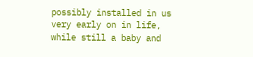possibly installed in us very early on in life, while still a baby and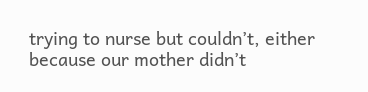trying to nurse but couldn’t, either because our mother didn’t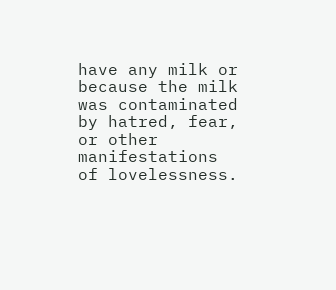have any milk or because the milk was contaminated by hatred, fear, or other manifestations of lovelessness.